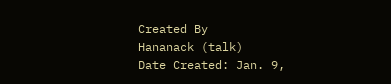Created By
Hananack (talk)
Date Created: Jan. 9,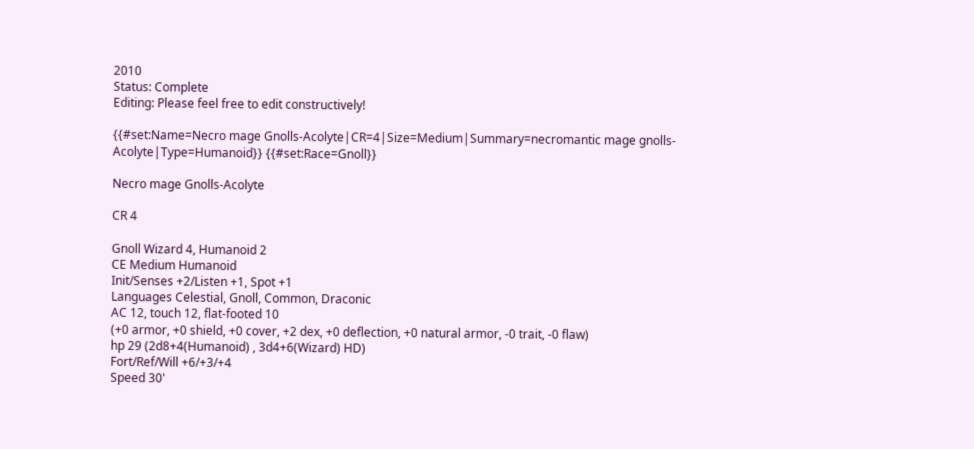2010
Status: Complete
Editing: Please feel free to edit constructively!

{{#set:Name=Necro mage Gnolls-Acolyte|CR=4|Size=Medium|Summary=necromantic mage gnolls- Acolyte|Type=Humanoid}} {{#set:Race=Gnoll}}

Necro mage Gnolls-Acolyte

CR 4

Gnoll Wizard 4, Humanoid 2
CE Medium Humanoid
Init/Senses +2/Listen +1, Spot +1
Languages Celestial, Gnoll, Common, Draconic
AC 12, touch 12, flat-footed 10
(+0 armor, +0 shield, +0 cover, +2 dex, +0 deflection, +0 natural armor, -0 trait, -0 flaw)
hp 29 (2d8+4(Humanoid) , 3d4+6(Wizard) HD)
Fort/Ref/Will +6/+3/+4
Speed 30'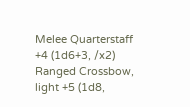Melee Quarterstaff +4 (1d6+3, /x2)
Ranged Crossbow, light +5 (1d8,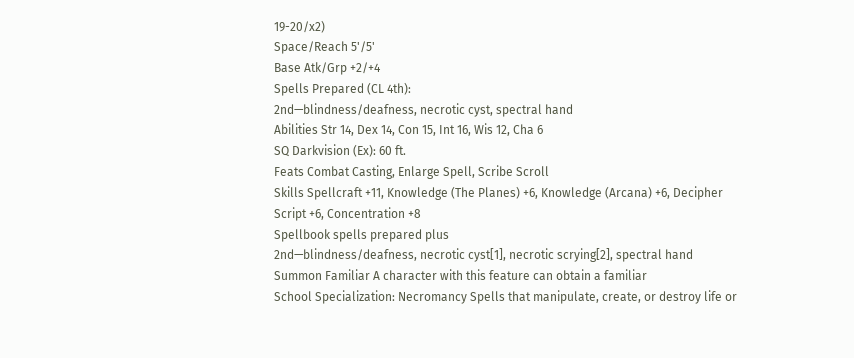19-20/x2)
Space/Reach 5'/5'
Base Atk/Grp +2/+4
Spells Prepared (CL 4th):
2nd—blindness/deafness, necrotic cyst, spectral hand
Abilities Str 14, Dex 14, Con 15, Int 16, Wis 12, Cha 6
SQ Darkvision (Ex): 60 ft.
Feats Combat Casting, Enlarge Spell, Scribe Scroll
Skills Spellcraft +11, Knowledge (The Planes) +6, Knowledge (Arcana) +6, Decipher Script +6, Concentration +8
Spellbook spells prepared plus
2nd—blindness/deafness, necrotic cyst[1], necrotic scrying[2], spectral hand
Summon Familiar A character with this feature can obtain a familiar
School Specialization: Necromancy Spells that manipulate, create, or destroy life or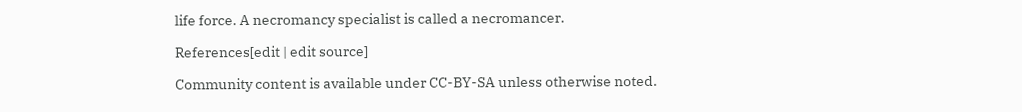life force. A necromancy specialist is called a necromancer.

References[edit | edit source]

Community content is available under CC-BY-SA unless otherwise noted.